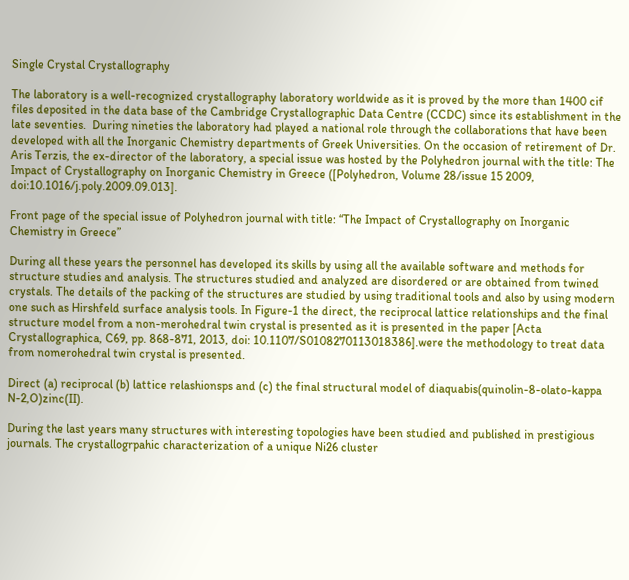Single Crystal Crystallography

The laboratory is a well-recognized crystallography laboratory worldwide as it is proved by the more than 1400 cif files deposited in the data base of the Cambridge Crystallographic Data Centre (CCDC) since its establishment in the late seventies.  During nineties the laboratory had played a national role through the collaborations that have been developed with all the Inorganic Chemistry departments of Greek Universities. On the occasion of retirement of Dr. Aris Terzis, the ex-director of the laboratory, a special issue was hosted by the Polyhedron journal with the title: The Impact of Crystallography on Inorganic Chemistry in Greece ([Polyhedron, Volume 28/issue 15 2009, doi:10.1016/j.poly.2009.09.013].

Front page of the special issue of Polyhedron journal with title: “The Impact of Crystallography on Inorganic Chemistry in Greece”

During all these years the personnel has developed its skills by using all the available software and methods for structure studies and analysis. The structures studied and analyzed are disordered or are obtained from twined crystals. The details of the packing of the structures are studied by using traditional tools and also by using modern one such as Hirshfeld surface analysis tools. In Figure-1 the direct, the reciprocal lattice relationships and the final structure model from a non-merohedral twin crystal is presented as it is presented in the paper [Acta Crystallographica, C69, pp. 868-871, 2013, doi: 10.1107/S0108270113018386].were the methodology to treat data from nomerohedral twin crystal is presented.

Direct (a) reciprocal (b) lattice relashionsps and (c) the final structural model of diaquabis(quinolin-8-olato-kappa N-2,O)zinc(II).

During the last years many structures with interesting topologies have been studied and published in prestigious journals. The crystallogrpahic characterization of a unique Ni26 cluster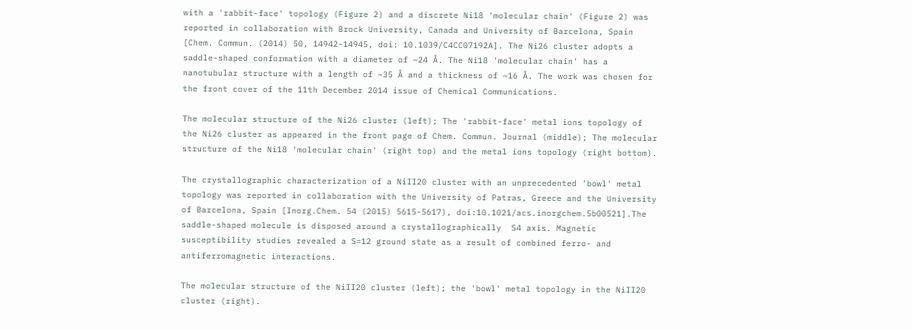with a 'rabbit-face' topology (Figure 2) and a discrete Ni18 'molecular chain' (Figure 2) was reported in collaboration with Brock University, Canada and University of Barcelona, Spain [Chem. Commun. (2014) 50, 14942-14945, doi: 10.1039/C4CC07192A]. The Ni26 cluster adopts a saddle-shaped conformation with a diameter of ~24 Å. The Ni18 'molecular chain' has a nanotubular structure with a length of ~35 Å and a thickness of ~16 Å. The work was chosen for the front cover of the 11th December 2014 issue of Chemical Communications.

The molecular structure of the Ni26 cluster (left); The 'rabbit-face' metal ions topology of the Ni26 cluster as appeared in the front page of Chem. Commun. Journal (middle); The molecular structure of the Ni18 'molecular chain' (right top) and the metal ions topology (right bottom).

The crystallographic characterization of a NiII20 cluster with an unprecedented 'bowl' metal topology was reported in collaboration with the University of Patras, Greece and the University of Barcelona, Spain [Inorg.Chem. 54 (2015) 5615-5617), doi:10.1021/acs.inorgchem.5b00521].The saddle-shaped molecule is disposed around a crystallographically  S4 axis. Magnetic susceptibility studies revealed a S=12 ground state as a result of combined ferro- and antiferromagnetic interactions.

The molecular structure of the NiII20 cluster (left); the 'bowl' metal topology in the NiII20 cluster (right).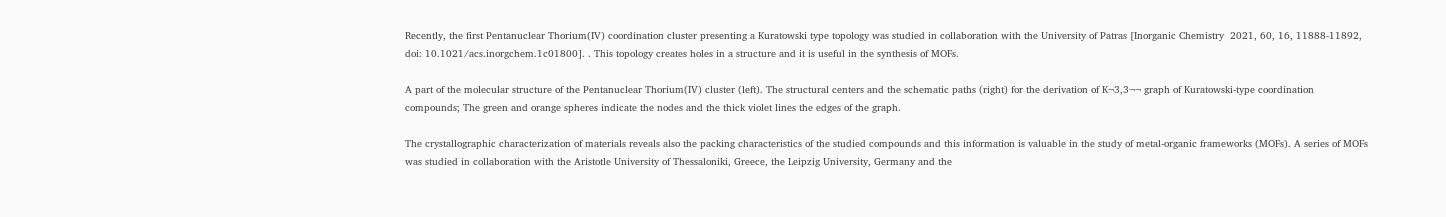Recently, the first Pentanuclear Thorium(IV) coordination cluster presenting a Kuratowski type topology was studied in collaboration with the University of Patras [Inorganic Chemistry  2021, 60, 16, 11888-11892, doi: 10.1021/acs.inorgchem.1c01800]. . This topology creates holes in a structure and it is useful in the synthesis of MOFs.

A part of the molecular structure of the Pentanuclear Thorium(IV) cluster (left). The structural centers and the schematic paths (right) for the derivation of K¬3,3¬¬ graph of Kuratowski-type coordination compounds; The green and orange spheres indicate the nodes and the thick violet lines the edges of the graph.

The crystallographic characterization of materials reveals also the packing characteristics of the studied compounds and this information is valuable in the study of metal-organic frameworks (MOFs). A series of MOFs was studied in collaboration with the Aristotle University of Thessaloniki, Greece, the Leipzig University, Germany and the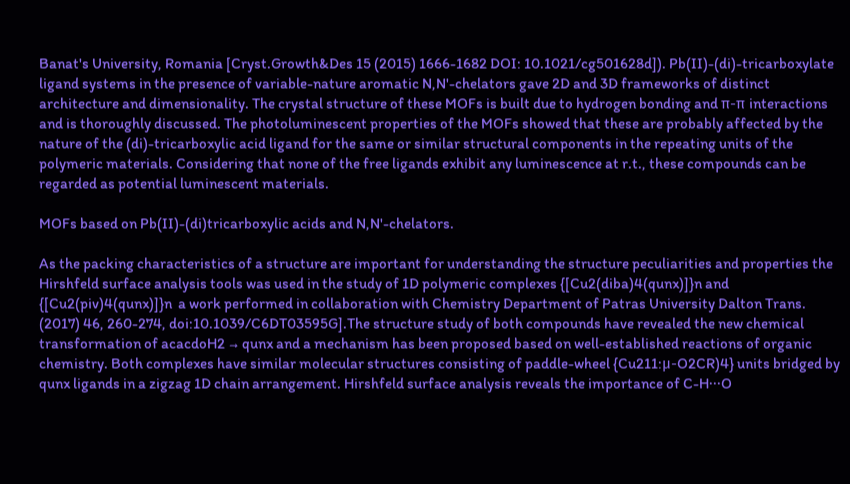Banat's University, Romania [Cryst.Growth&Des 15 (2015) 1666-1682 DOI: 10.1021/cg501628d]). Pb(II)-(di)-tricarboxylate ligand systems in the presence of variable-nature aromatic N,N'-chelators gave 2D and 3D frameworks of distinct architecture and dimensionality. The crystal structure of these MOFs is built due to hydrogen bonding and π-π interactions and is thoroughly discussed. The photoluminescent properties of the MOFs showed that these are probably affected by the nature of the (di)-tricarboxylic acid ligand for the same or similar structural components in the repeating units of the polymeric materials. Considering that none of the free ligands exhibit any luminescence at r.t., these compounds can be regarded as potential luminescent materials.

MOFs based on Pb(II)-(di)tricarboxylic acids and N,N'-chelators.

As the packing characteristics of a structure are important for understanding the structure peculiarities and properties the Hirshfeld surface analysis tools was used in the study of 1D polymeric complexes {[Cu2(diba)4(qunx)]}n and  {[Cu2(piv)4(qunx)]}n  a work performed in collaboration with Chemistry Department of Patras University Dalton Trans. (2017) 46, 260-274, doi:10.1039/C6DT03595G].The structure study of both compounds have revealed the new chemical transformation of acacdoH2 → qunx and a mechanism has been proposed based on well-established reactions of organic chemistry. Both complexes have similar molecular structures consisting of paddle-wheel {Cu211:μ-O2CR)4} units bridged by qunx ligands in a zigzag 1D chain arrangement. Hirshfeld surface analysis reveals the importance of C-H···O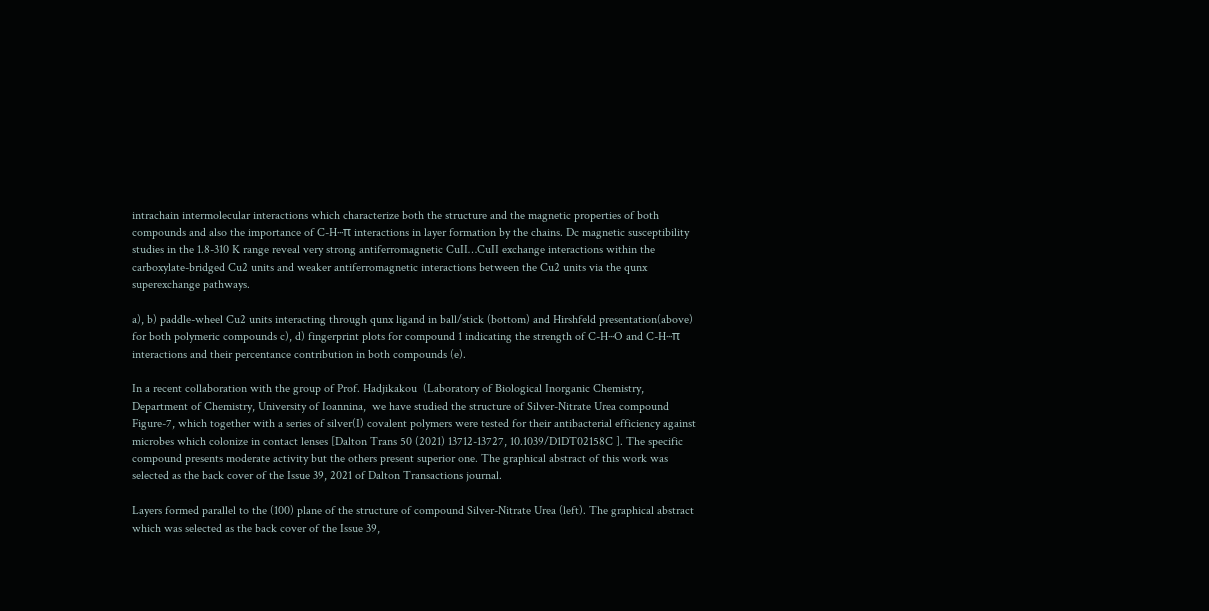intrachain intermolecular interactions which characterize both the structure and the magnetic properties of both compounds and also the importance of C-H···π interactions in layer formation by the chains. Dc magnetic susceptibility studies in the 1.8-310 K range reveal very strong antiferromagnetic CuII…CuII exchange interactions within the carboxylate-bridged Cu2 units and weaker antiferromagnetic interactions between the Cu2 units via the qunx superexchange pathways.

a), b) paddle-wheel Cu2 units interacting through qunx ligand in ball/stick (bottom) and Hirshfeld presentation(above) for both polymeric compounds c), d) fingerprint plots for compound 1 indicating the strength of C-H···O and C-H···π interactions and their percentance contribution in both compounds (e).

In a recent collaboration with the group of Prof. Hadjikakou  (Laboratory of Biological Inorganic Chemistry, Department of Chemistry, University of Ioannina,  we have studied the structure of Silver-Nitrate Urea compound Figure-7, which together with a series of silver(I) covalent polymers were tested for their antibacterial efficiency against microbes which colonize in contact lenses [Dalton Trans 50 (2021) 13712-13727, 10.1039/D1DT02158C ]. The specific compound presents moderate activity but the others present superior one. The graphical abstract of this work was selected as the back cover of the Issue 39, 2021 of Dalton Transactions journal.

Layers formed parallel to the (100) plane of the structure of compound Silver-Nitrate Urea (left). The graphical abstract which was selected as the back cover of the Issue 39,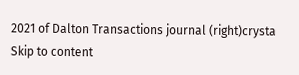2021 of Dalton Transactions journal (right)crysta
Skip to content